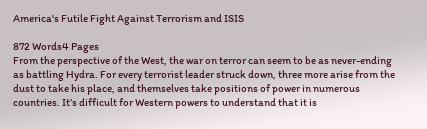America's Futile Fight Against Terrorism and ISIS

872 Words4 Pages
From the perspective of the West, the war on terror can seem to be as never-ending as battling Hydra. For every terrorist leader struck down, three more arise from the dust to take his place, and themselves take positions of power in numerous countries. It’s difficult for Western powers to understand that it is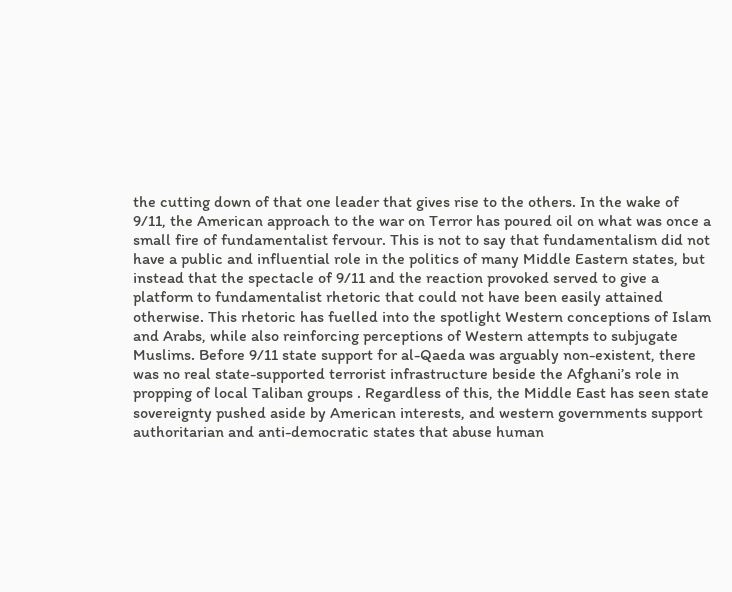the cutting down of that one leader that gives rise to the others. In the wake of 9/11, the American approach to the war on Terror has poured oil on what was once a small fire of fundamentalist fervour. This is not to say that fundamentalism did not have a public and influential role in the politics of many Middle Eastern states, but instead that the spectacle of 9/11 and the reaction provoked served to give a platform to fundamentalist rhetoric that could not have been easily attained otherwise. This rhetoric has fuelled into the spotlight Western conceptions of Islam and Arabs, while also reinforcing perceptions of Western attempts to subjugate Muslims. Before 9/11 state support for al-Qaeda was arguably non-existent, there was no real state-supported terrorist infrastructure beside the Afghani’s role in propping of local Taliban groups . Regardless of this, the Middle East has seen state sovereignty pushed aside by American interests, and western governments support authoritarian and anti-democratic states that abuse human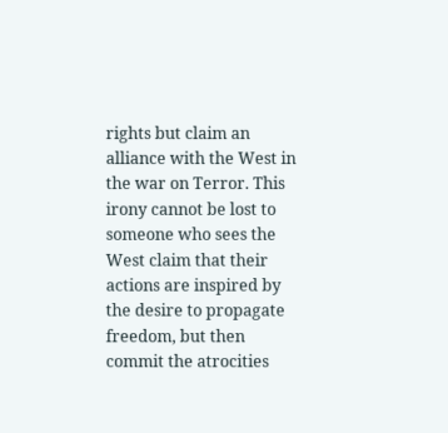rights but claim an alliance with the West in the war on Terror. This irony cannot be lost to someone who sees the West claim that their actions are inspired by the desire to propagate freedom, but then commit the atrocities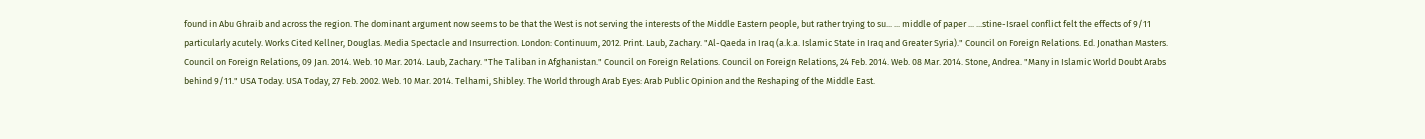found in Abu Ghraib and across the region. The dominant argument now seems to be that the West is not serving the interests of the Middle Eastern people, but rather trying to su... ... middle of paper ... ...stine-Israel conflict felt the effects of 9/11 particularly acutely. Works Cited Kellner, Douglas. Media Spectacle and Insurrection. London: Continuum, 2012. Print. Laub, Zachary. "Al-Qaeda in Iraq (a.k.a. Islamic State in Iraq and Greater Syria)." Council on Foreign Relations. Ed. Jonathan Masters. Council on Foreign Relations, 09 Jan. 2014. Web. 10 Mar. 2014. Laub, Zachary. "The Taliban in Afghanistan." Council on Foreign Relations. Council on Foreign Relations, 24 Feb. 2014. Web. 08 Mar. 2014. Stone, Andrea. "Many in Islamic World Doubt Arabs behind 9/11." USA Today. USA Today, 27 Feb. 2002. Web. 10 Mar. 2014. Telhami, Shibley. The World through Arab Eyes: Arab Public Opinion and the Reshaping of the Middle East.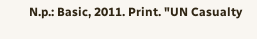N.p.: Basic, 2011. Print. "UN Casualty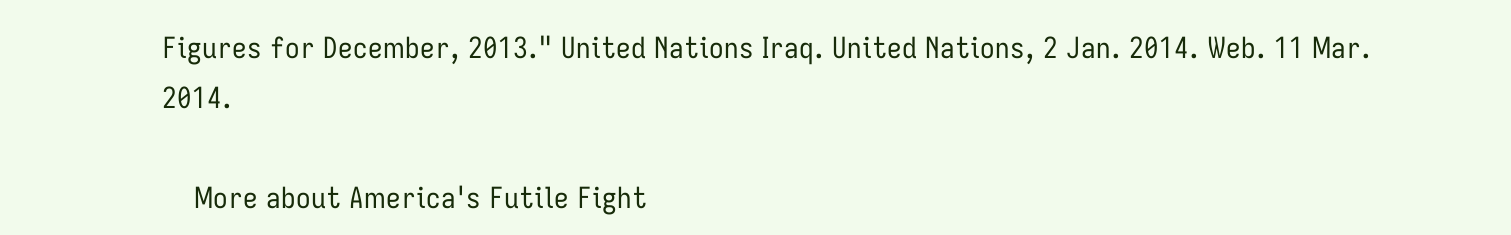Figures for December, 2013." United Nations Iraq. United Nations, 2 Jan. 2014. Web. 11 Mar. 2014.

    More about America's Futile Fight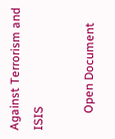Against Terrorism and ISIS

      Open Document